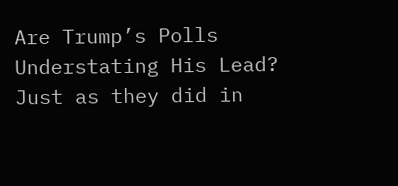Are Trump’s Polls Understating His Lead? Just as they did in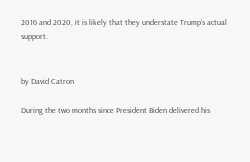2016 and 2020, it is likely that they understate Trump’s actual support.


by David Catron

During the two months since President Biden delivered his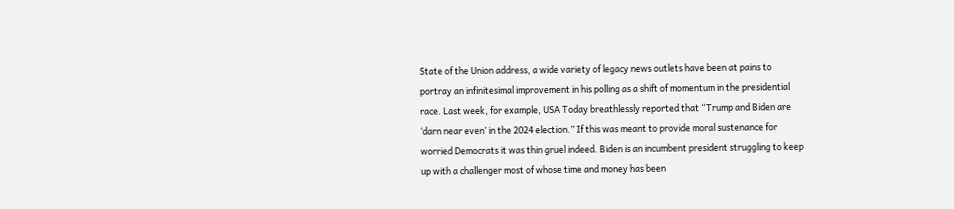State of the Union address, a wide variety of legacy news outlets have been at pains to portray an infinitesimal improvement in his polling as a shift of momentum in the presidential race. Last week, for example, USA Today breathlessly reported that “Trump and Biden are ‘darn near even’ in the 2024 election.” If this was meant to provide moral sustenance for worried Democrats it was thin gruel indeed. Biden is an incumbent president struggling to keep up with a challenger most of whose time and money has been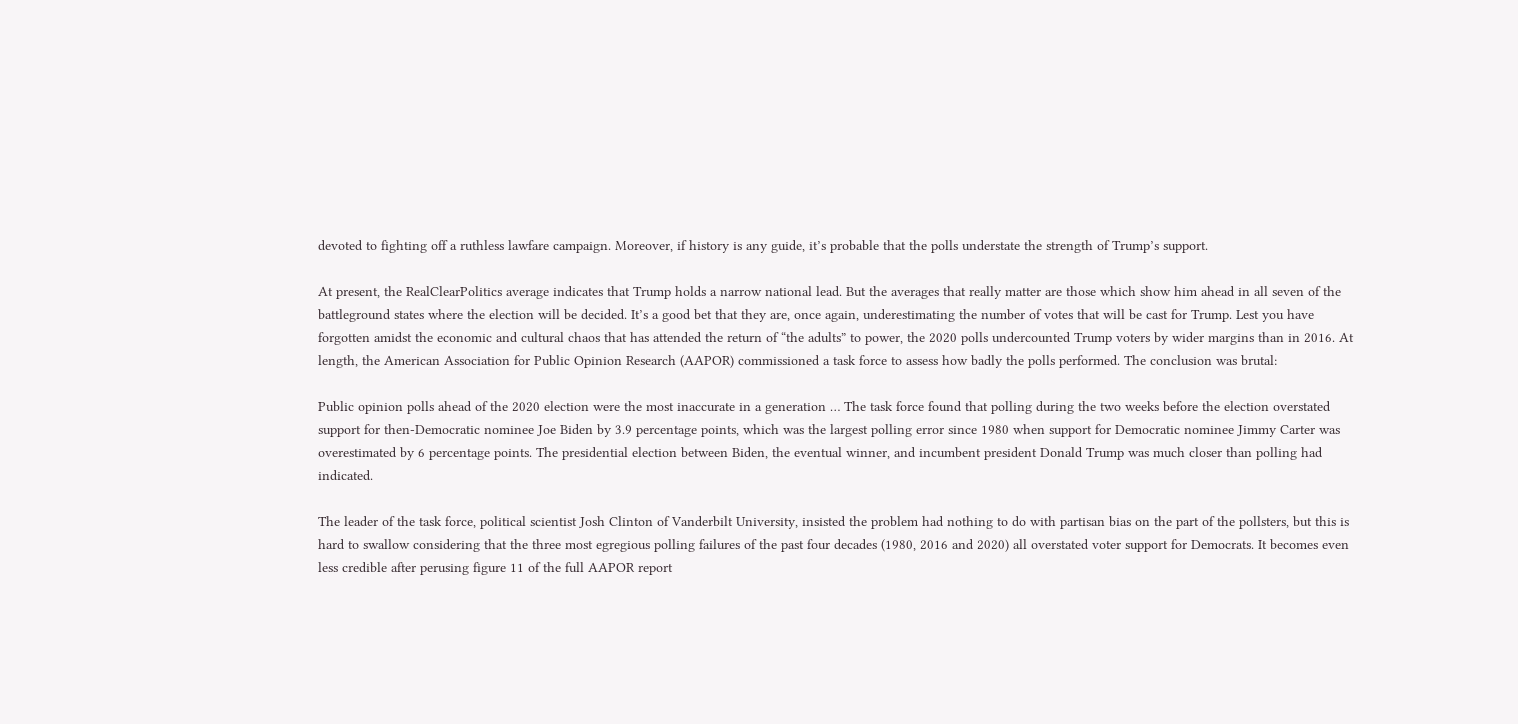devoted to fighting off a ruthless lawfare campaign. Moreover, if history is any guide, it’s probable that the polls understate the strength of Trump’s support.

At present, the RealClearPolitics average indicates that Trump holds a narrow national lead. But the averages that really matter are those which show him ahead in all seven of the battleground states where the election will be decided. It’s a good bet that they are, once again, underestimating the number of votes that will be cast for Trump. Lest you have forgotten amidst the economic and cultural chaos that has attended the return of “the adults” to power, the 2020 polls undercounted Trump voters by wider margins than in 2016. At length, the American Association for Public Opinion Research (AAPOR) commissioned a task force to assess how badly the polls performed. The conclusion was brutal:

Public opinion polls ahead of the 2020 election were the most inaccurate in a generation … The task force found that polling during the two weeks before the election overstated support for then-Democratic nominee Joe Biden by 3.9 percentage points, which was the largest polling error since 1980 when support for Democratic nominee Jimmy Carter was overestimated by 6 percentage points. The presidential election between Biden, the eventual winner, and incumbent president Donald Trump was much closer than polling had indicated.

The leader of the task force, political scientist Josh Clinton of Vanderbilt University, insisted the problem had nothing to do with partisan bias on the part of the pollsters, but this is hard to swallow considering that the three most egregious polling failures of the past four decades (1980, 2016 and 2020) all overstated voter support for Democrats. It becomes even less credible after perusing figure 11 of the full AAPOR report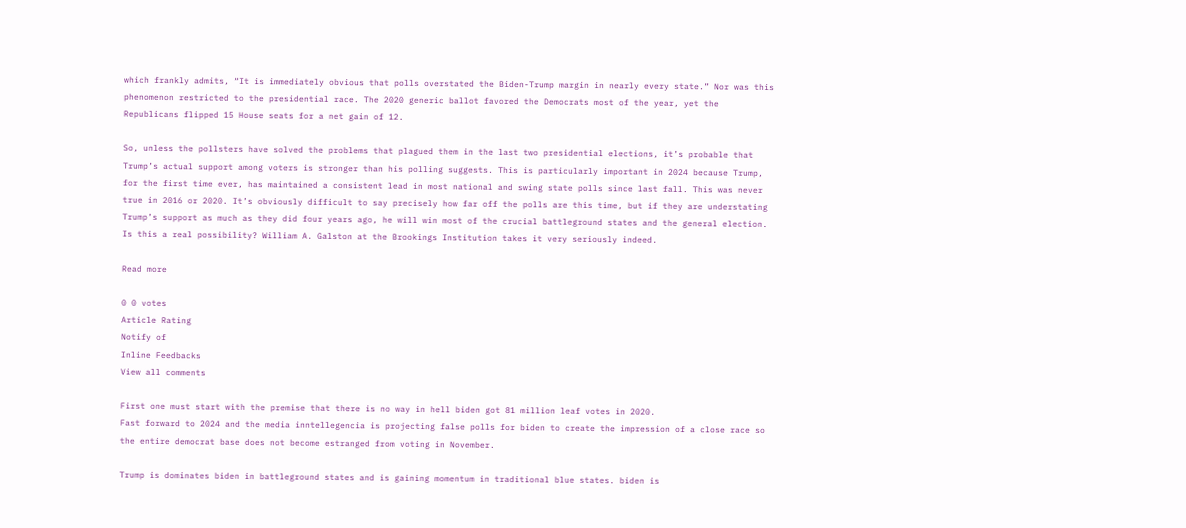which frankly admits, “It is immediately obvious that polls overstated the Biden-Trump margin in nearly every state.” Nor was this phenomenon restricted to the presidential race. The 2020 generic ballot favored the Democrats most of the year, yet the Republicans flipped 15 House seats for a net gain of 12.

So, unless the pollsters have solved the problems that plagued them in the last two presidential elections, it’s probable that Trump’s actual support among voters is stronger than his polling suggests. This is particularly important in 2024 because Trump, for the first time ever, has maintained a consistent lead in most national and swing state polls since last fall. This was never true in 2016 or 2020. It’s obviously difficult to say precisely how far off the polls are this time, but if they are understating Trump’s support as much as they did four years ago, he will win most of the crucial battleground states and the general election. Is this a real possibility? William A. Galston at the Brookings Institution takes it very seriously indeed.

Read more

0 0 votes
Article Rating
Notify of
Inline Feedbacks
View all comments

First one must start with the premise that there is no way in hell biden got 81 million leaf votes in 2020.
Fast forward to 2024 and the media inntellegencia is projecting false polls for biden to create the impression of a close race so the entire democrat base does not become estranged from voting in November.

Trump is dominates biden in battleground states and is gaining momentum in traditional blue states. biden is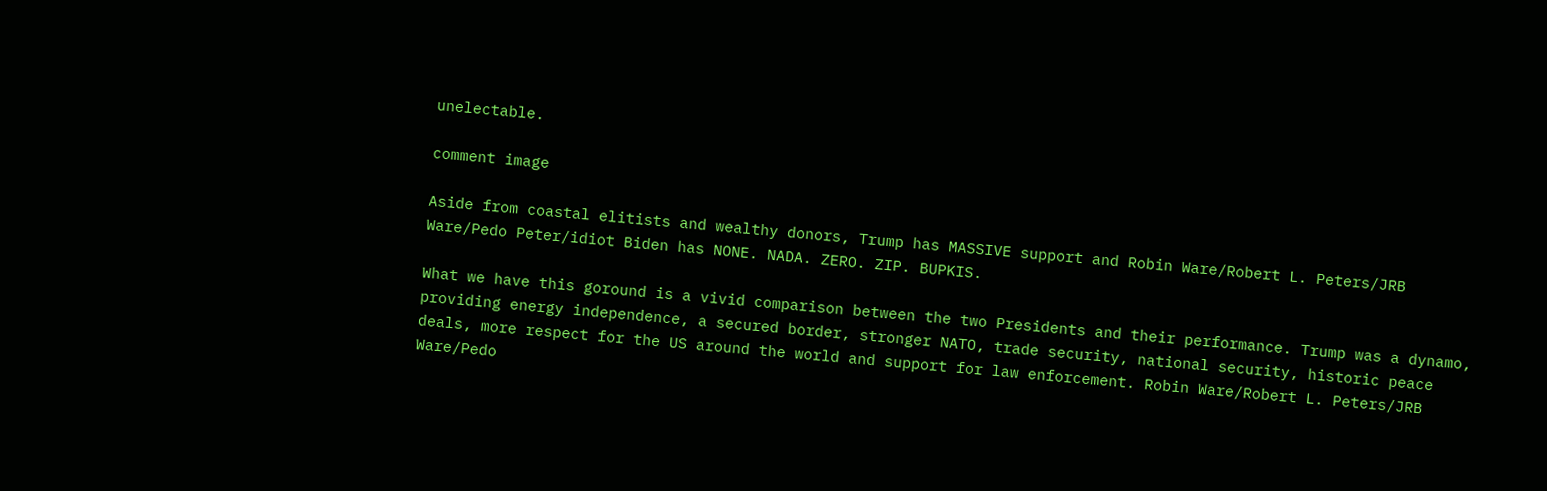unelectable.

comment image

Aside from coastal elitists and wealthy donors, Trump has MASSIVE support and Robin Ware/Robert L. Peters/JRB Ware/Pedo Peter/idiot Biden has NONE. NADA. ZERO. ZIP. BUPKIS.

What we have this goround is a vivid comparison between the two Presidents and their performance. Trump was a dynamo, providing energy independence, a secured border, stronger NATO, trade security, national security, historic peace deals, more respect for the US around the world and support for law enforcement. Robin Ware/Robert L. Peters/JRB Ware/Pedo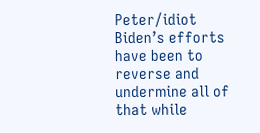Peter/idiot Biden’s efforts have been to reverse and undermine all of that while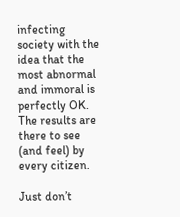infecting society with the idea that the most abnormal and immoral is perfectly OK. The results are there to see (and feel) by every citizen.

Just don’t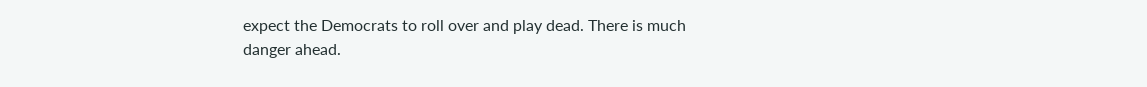expect the Democrats to roll over and play dead. There is much danger ahead.